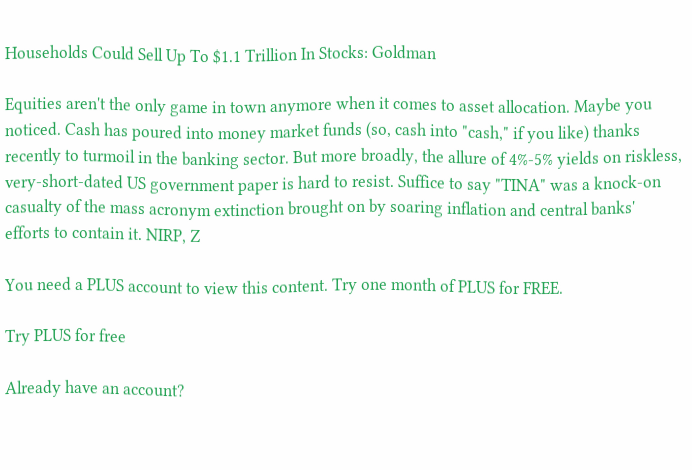Households Could Sell Up To $1.1 Trillion In Stocks: Goldman

Equities aren't the only game in town anymore when it comes to asset allocation. Maybe you noticed. Cash has poured into money market funds (so, cash into "cash," if you like) thanks recently to turmoil in the banking sector. But more broadly, the allure of 4%-5% yields on riskless, very-short-dated US government paper is hard to resist. Suffice to say "TINA" was a knock-on casualty of the mass acronym extinction brought on by soaring inflation and central banks' efforts to contain it. NIRP, Z

You need a PLUS account to view this content. Try one month of PLUS for FREE.

Try PLUS for free

Already have an account?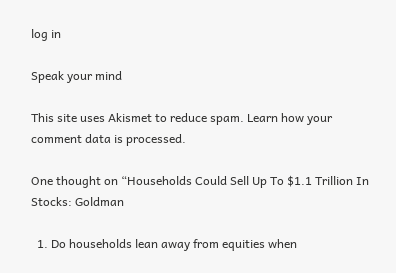log in

Speak your mind

This site uses Akismet to reduce spam. Learn how your comment data is processed.

One thought on “Households Could Sell Up To $1.1 Trillion In Stocks: Goldman

  1. Do households lean away from equities when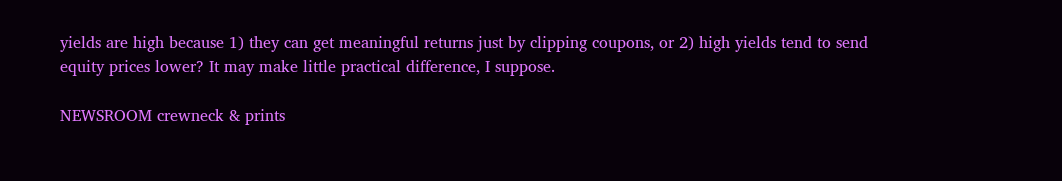yields are high because 1) they can get meaningful returns just by clipping coupons, or 2) high yields tend to send equity prices lower? It may make little practical difference, I suppose.

NEWSROOM crewneck & prints